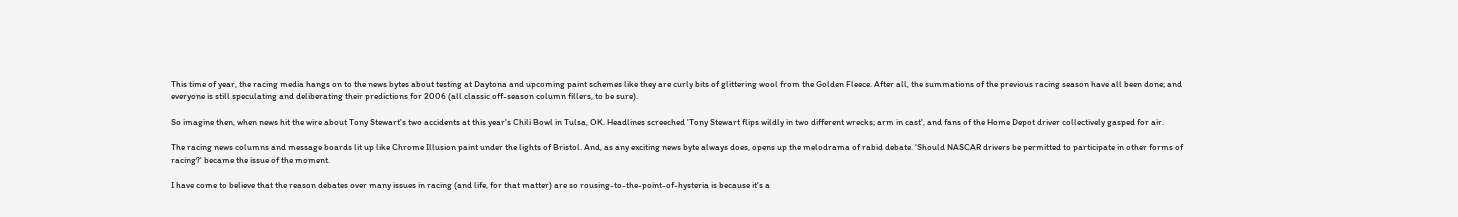This time of year, the racing media hangs on to the news bytes about testing at Daytona and upcoming paint schemes like they are curly bits of glittering wool from the Golden Fleece. After all, the summations of the previous racing season have all been done; and everyone is still speculating and deliberating their predictions for 2006 (all classic off-season column fillers, to be sure).

So imagine then, when news hit the wire about Tony Stewart's two accidents at this year's Chili Bowl in Tulsa, OK. Headlines screeched 'Tony Stewart flips wildly in two different wrecks; arm in cast', and fans of the Home Depot driver collectively gasped for air.

The racing news columns and message boards lit up like Chrome Illusion paint under the lights of Bristol. And, as any exciting news byte always does, opens up the melodrama of rabid debate. 'Should NASCAR drivers be permitted to participate in other forms of racing?' became the issue of the moment.

I have come to believe that the reason debates over many issues in racing (and life, for that matter) are so rousing-to-the-point-of-hysteria is because it's a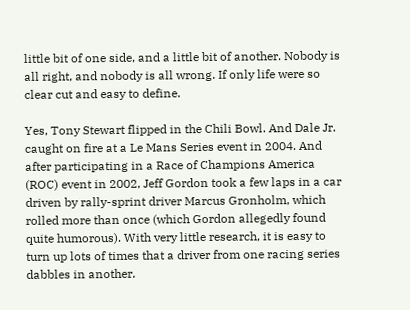little bit of one side, and a little bit of another. Nobody is all right, and nobody is all wrong. If only life were so clear cut and easy to define.

Yes, Tony Stewart flipped in the Chili Bowl. And Dale Jr. caught on fire at a Le Mans Series event in 2004. And after participating in a Race of Champions America (ROC) event in 2002, Jeff Gordon took a few laps in a car driven by rally-sprint driver Marcus Gronholm, which rolled more than once (which Gordon allegedly found quite humorous). With very little research, it is easy to turn up lots of times that a driver from one racing series dabbles in another.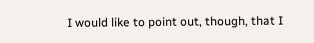I would like to point out, though, that I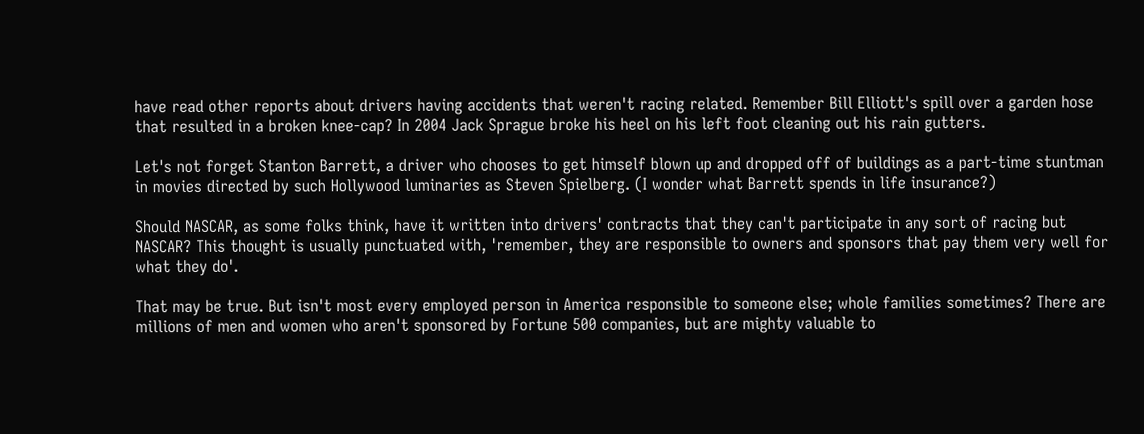have read other reports about drivers having accidents that weren't racing related. Remember Bill Elliott's spill over a garden hose that resulted in a broken knee-cap? In 2004 Jack Sprague broke his heel on his left foot cleaning out his rain gutters.

Let's not forget Stanton Barrett, a driver who chooses to get himself blown up and dropped off of buildings as a part-time stuntman in movies directed by such Hollywood luminaries as Steven Spielberg. (I wonder what Barrett spends in life insurance?)

Should NASCAR, as some folks think, have it written into drivers' contracts that they can't participate in any sort of racing but NASCAR? This thought is usually punctuated with, 'remember, they are responsible to owners and sponsors that pay them very well for what they do'.

That may be true. But isn't most every employed person in America responsible to someone else; whole families sometimes? There are millions of men and women who aren't sponsored by Fortune 500 companies, but are mighty valuable to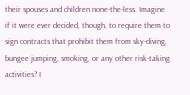their spouses and children none-the-less. Imagine if it were ever decided, though, to require them to sign contracts that prohibit them from sky-diving, bungee jumping, smoking, or any other risk-taking activities? I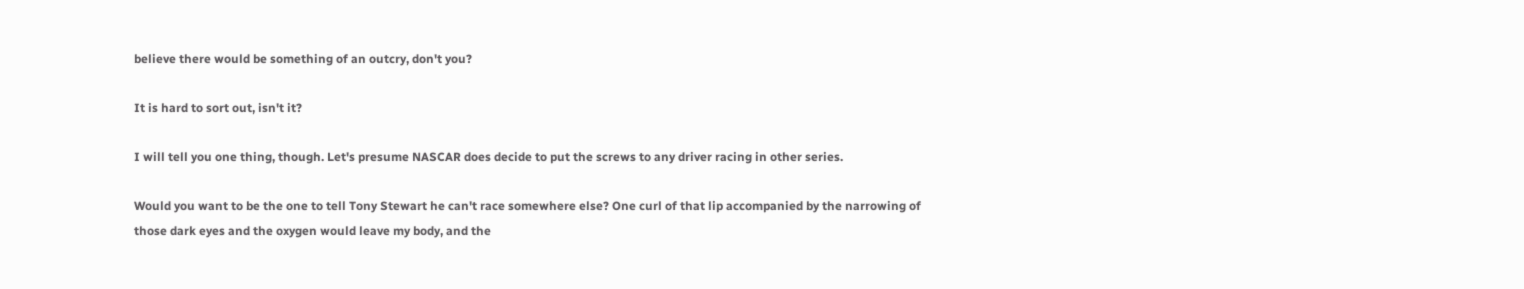believe there would be something of an outcry, don't you?

It is hard to sort out, isn't it?

I will tell you one thing, though. Let's presume NASCAR does decide to put the screws to any driver racing in other series.

Would you want to be the one to tell Tony Stewart he can't race somewhere else? One curl of that lip accompanied by the narrowing of those dark eyes and the oxygen would leave my body, and the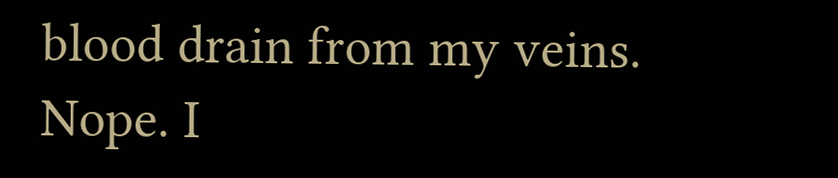blood drain from my veins. Nope. I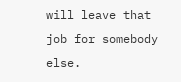will leave that job for somebody else.